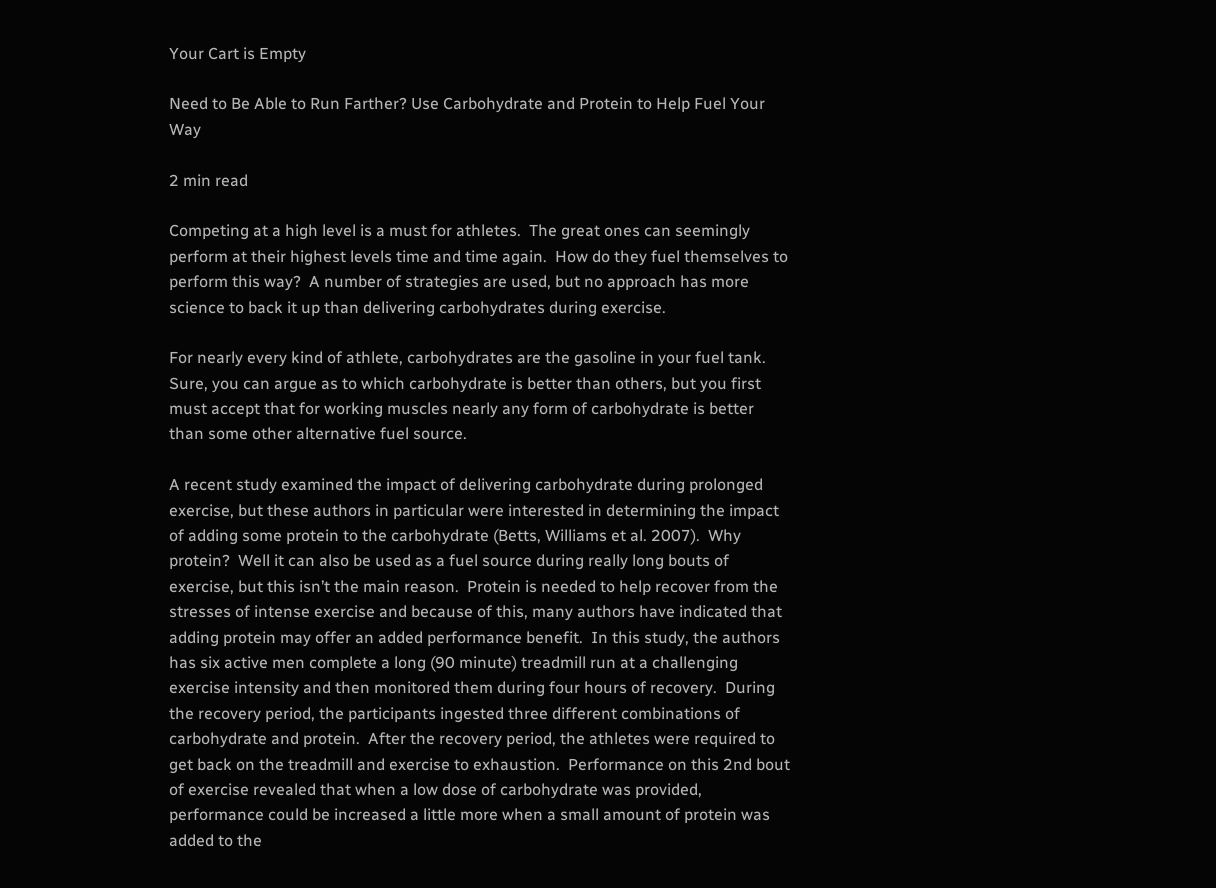Your Cart is Empty

Need to Be Able to Run Farther? Use Carbohydrate and Protein to Help Fuel Your Way

2 min read

Competing at a high level is a must for athletes.  The great ones can seemingly perform at their highest levels time and time again.  How do they fuel themselves to perform this way?  A number of strategies are used, but no approach has more science to back it up than delivering carbohydrates during exercise.

For nearly every kind of athlete, carbohydrates are the gasoline in your fuel tank.  Sure, you can argue as to which carbohydrate is better than others, but you first must accept that for working muscles nearly any form of carbohydrate is better than some other alternative fuel source.

A recent study examined the impact of delivering carbohydrate during prolonged exercise, but these authors in particular were interested in determining the impact of adding some protein to the carbohydrate (Betts, Williams et al. 2007).  Why protein?  Well it can also be used as a fuel source during really long bouts of exercise, but this isn’t the main reason.  Protein is needed to help recover from the stresses of intense exercise and because of this, many authors have indicated that adding protein may offer an added performance benefit.  In this study, the authors has six active men complete a long (90 minute) treadmill run at a challenging exercise intensity and then monitored them during four hours of recovery.  During the recovery period, the participants ingested three different combinations of carbohydrate and protein.  After the recovery period, the athletes were required to get back on the treadmill and exercise to exhaustion.  Performance on this 2nd bout of exercise revealed that when a low dose of carbohydrate was provided, performance could be increased a little more when a small amount of protein was added to the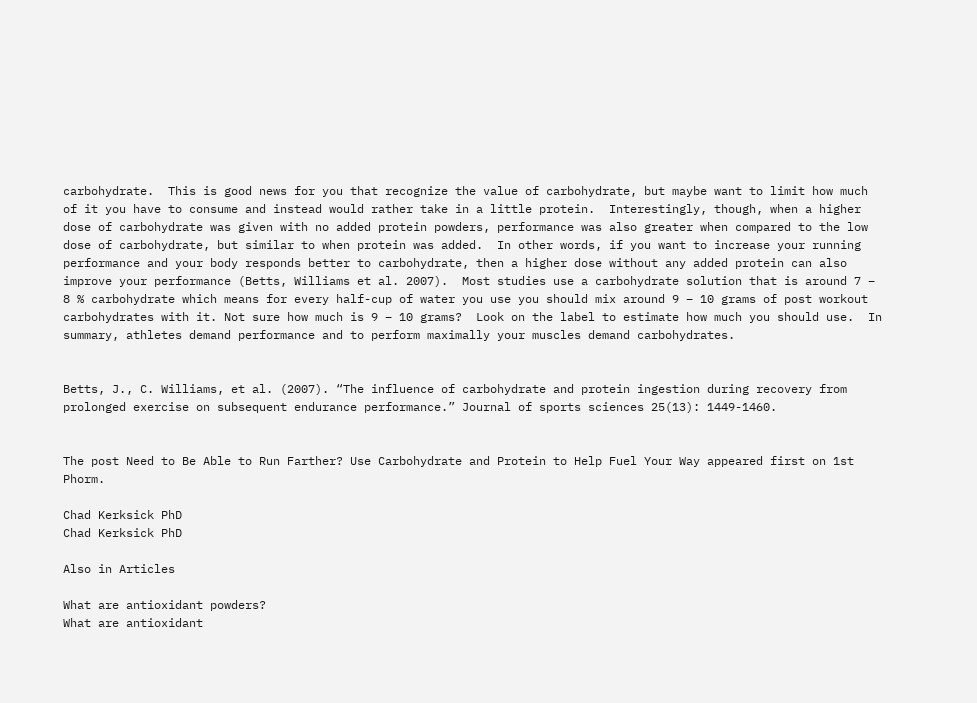carbohydrate.  This is good news for you that recognize the value of carbohydrate, but maybe want to limit how much of it you have to consume and instead would rather take in a little protein.  Interestingly, though, when a higher dose of carbohydrate was given with no added protein powders, performance was also greater when compared to the low dose of carbohydrate, but similar to when protein was added.  In other words, if you want to increase your running performance and your body responds better to carbohydrate, then a higher dose without any added protein can also improve your performance (Betts, Williams et al. 2007).  Most studies use a carbohydrate solution that is around 7 – 8 % carbohydrate which means for every half-cup of water you use you should mix around 9 – 10 grams of post workout carbohydrates with it. Not sure how much is 9 – 10 grams?  Look on the label to estimate how much you should use.  In summary, athletes demand performance and to perform maximally your muscles demand carbohydrates.


Betts, J., C. Williams, et al. (2007). “The influence of carbohydrate and protein ingestion during recovery from prolonged exercise on subsequent endurance performance.” Journal of sports sciences 25(13): 1449-1460.


The post Need to Be Able to Run Farther? Use Carbohydrate and Protein to Help Fuel Your Way appeared first on 1st Phorm.

Chad Kerksick PhD
Chad Kerksick PhD

Also in Articles

What are antioxidant powders?
What are antioxidant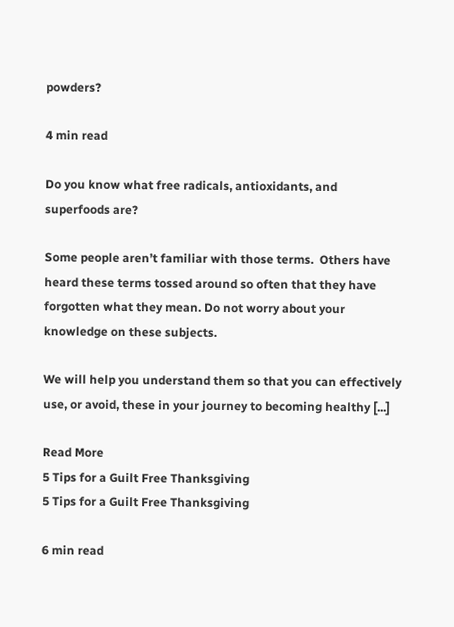powders?

4 min read

Do you know what free radicals, antioxidants, and superfoods are?

Some people aren’t familiar with those terms.  Others have heard these terms tossed around so often that they have forgotten what they mean. Do not worry about your knowledge on these subjects.

We will help you understand them so that you can effectively use, or avoid, these in your journey to becoming healthy [...]

Read More
5 Tips for a Guilt Free Thanksgiving
5 Tips for a Guilt Free Thanksgiving

6 min read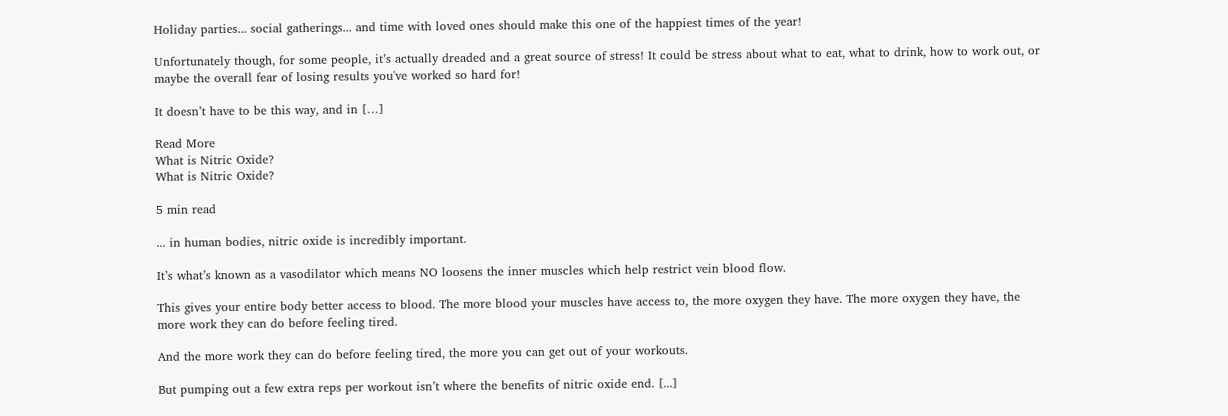Holiday parties... social gatherings... and time with loved ones should make this one of the happiest times of the year!

Unfortunately though, for some people, it’s actually dreaded and a great source of stress! It could be stress about what to eat, what to drink, how to work out, or maybe the overall fear of losing results you've worked so hard for!

It doesn’t have to be this way, and in […]

Read More
What is Nitric Oxide?
What is Nitric Oxide?

5 min read

... in human bodies, nitric oxide is incredibly important.

It’s what’s known as a vasodilator which means NO loosens the inner muscles which help restrict vein blood flow.

This gives your entire body better access to blood. The more blood your muscles have access to, the more oxygen they have. The more oxygen they have, the more work they can do before feeling tired.

And the more work they can do before feeling tired, the more you can get out of your workouts.

But pumping out a few extra reps per workout isn’t where the benefits of nitric oxide end. [...]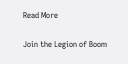Read More

Join the Legion of Boom